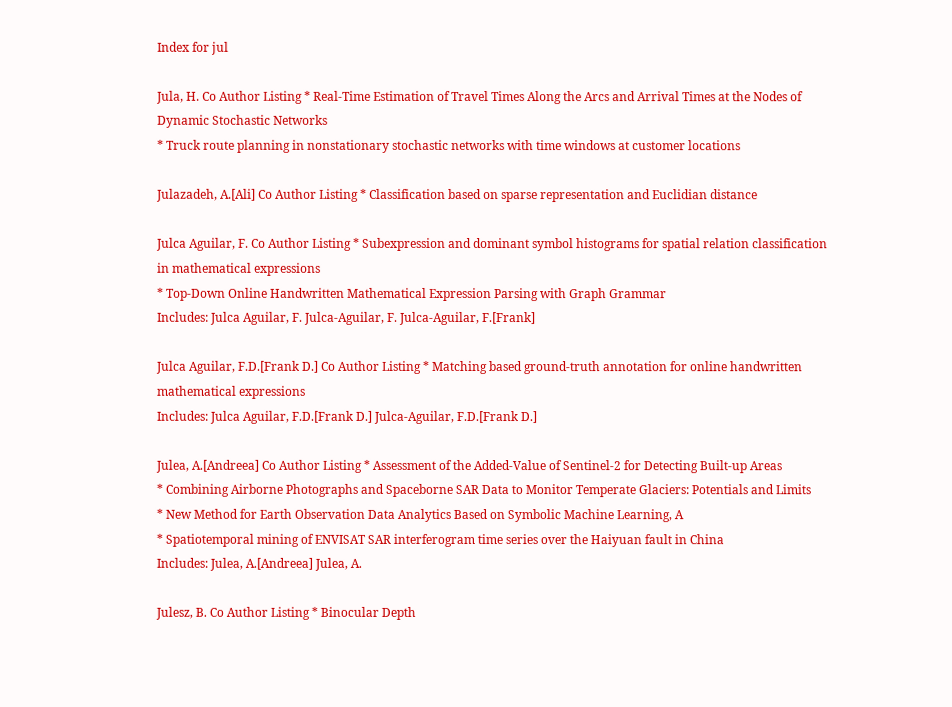Index for jul

Jula, H. Co Author Listing * Real-Time Estimation of Travel Times Along the Arcs and Arrival Times at the Nodes of Dynamic Stochastic Networks
* Truck route planning in nonstationary stochastic networks with time windows at customer locations

Julazadeh, A.[Ali] Co Author Listing * Classification based on sparse representation and Euclidian distance

Julca Aguilar, F. Co Author Listing * Subexpression and dominant symbol histograms for spatial relation classification in mathematical expressions
* Top-Down Online Handwritten Mathematical Expression Parsing with Graph Grammar
Includes: Julca Aguilar, F. Julca-Aguilar, F. Julca-Aguilar, F.[Frank]

Julca Aguilar, F.D.[Frank D.] Co Author Listing * Matching based ground-truth annotation for online handwritten mathematical expressions
Includes: Julca Aguilar, F.D.[Frank D.] Julca-Aguilar, F.D.[Frank D.]

Julea, A.[Andreea] Co Author Listing * Assessment of the Added-Value of Sentinel-2 for Detecting Built-up Areas
* Combining Airborne Photographs and Spaceborne SAR Data to Monitor Temperate Glaciers: Potentials and Limits
* New Method for Earth Observation Data Analytics Based on Symbolic Machine Learning, A
* Spatiotemporal mining of ENVISAT SAR interferogram time series over the Haiyuan fault in China
Includes: Julea, A.[Andreea] Julea, A.

Julesz, B. Co Author Listing * Binocular Depth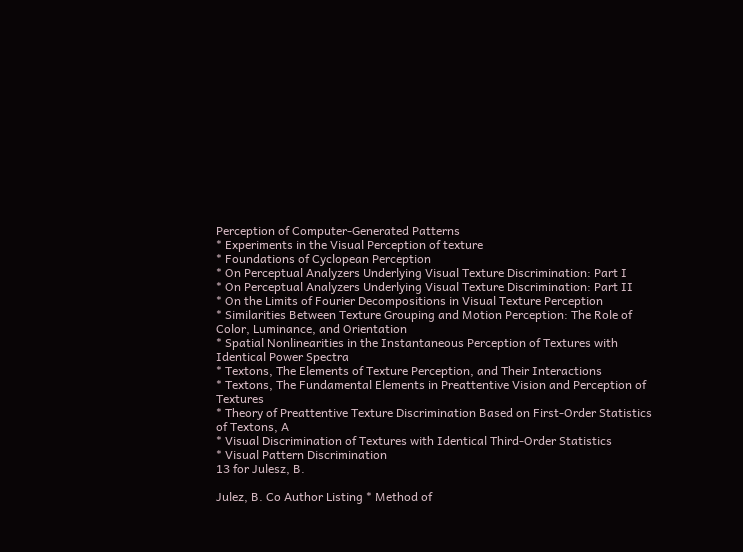Perception of Computer-Generated Patterns
* Experiments in the Visual Perception of texture
* Foundations of Cyclopean Perception
* On Perceptual Analyzers Underlying Visual Texture Discrimination: Part I
* On Perceptual Analyzers Underlying Visual Texture Discrimination: Part II
* On the Limits of Fourier Decompositions in Visual Texture Perception
* Similarities Between Texture Grouping and Motion Perception: The Role of Color, Luminance, and Orientation
* Spatial Nonlinearities in the Instantaneous Perception of Textures with Identical Power Spectra
* Textons, The Elements of Texture Perception, and Their Interactions
* Textons, The Fundamental Elements in Preattentive Vision and Perception of Textures
* Theory of Preattentive Texture Discrimination Based on First-Order Statistics of Textons, A
* Visual Discrimination of Textures with Identical Third-Order Statistics
* Visual Pattern Discrimination
13 for Julesz, B.

Julez, B. Co Author Listing * Method of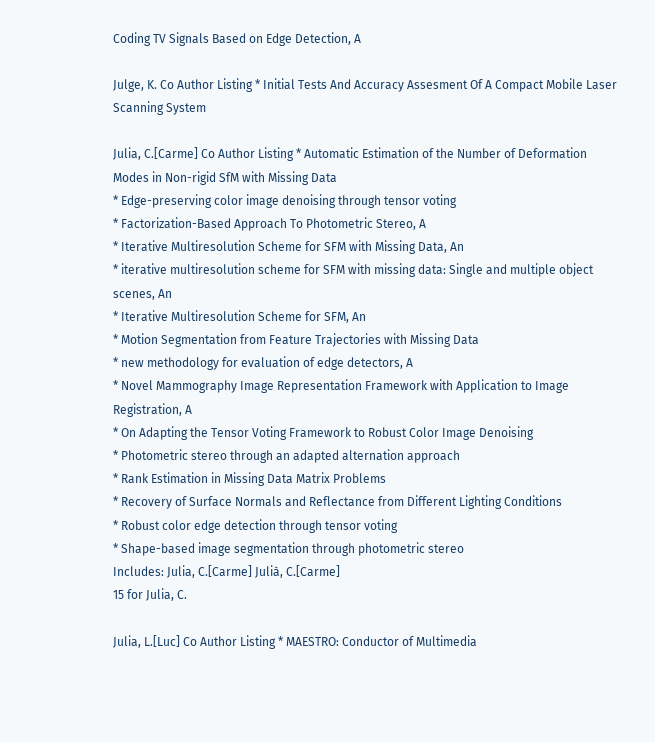Coding TV Signals Based on Edge Detection, A

Julge, K. Co Author Listing * Initial Tests And Accuracy Assesment Of A Compact Mobile Laser Scanning System

Julia, C.[Carme] Co Author Listing * Automatic Estimation of the Number of Deformation Modes in Non-rigid SfM with Missing Data
* Edge-preserving color image denoising through tensor voting
* Factorization-Based Approach To Photometric Stereo, A
* Iterative Multiresolution Scheme for SFM with Missing Data, An
* iterative multiresolution scheme for SFM with missing data: Single and multiple object scenes, An
* Iterative Multiresolution Scheme for SFM, An
* Motion Segmentation from Feature Trajectories with Missing Data
* new methodology for evaluation of edge detectors, A
* Novel Mammography Image Representation Framework with Application to Image Registration, A
* On Adapting the Tensor Voting Framework to Robust Color Image Denoising
* Photometric stereo through an adapted alternation approach
* Rank Estimation in Missing Data Matrix Problems
* Recovery of Surface Normals and Reflectance from Different Lighting Conditions
* Robust color edge detection through tensor voting
* Shape-based image segmentation through photometric stereo
Includes: Julia, C.[Carme] Julià, C.[Carme]
15 for Julia, C.

Julia, L.[Luc] Co Author Listing * MAESTRO: Conductor of Multimedia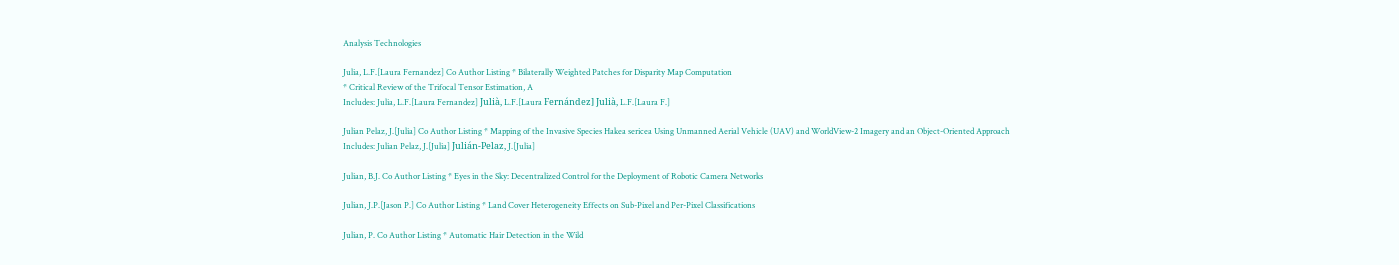Analysis Technologies

Julia, L.F.[Laura Fernandez] Co Author Listing * Bilaterally Weighted Patches for Disparity Map Computation
* Critical Review of the Trifocal Tensor Estimation, A
Includes: Julia, L.F.[Laura Fernandez] Julià, L.F.[Laura Fernández] Julià, L.F.[Laura F.]

Julian Pelaz, J.[Julia] Co Author Listing * Mapping of the Invasive Species Hakea sericea Using Unmanned Aerial Vehicle (UAV) and WorldView-2 Imagery and an Object-Oriented Approach
Includes: Julian Pelaz, J.[Julia] Julián-Pelaz, J.[Julia]

Julian, B.J. Co Author Listing * Eyes in the Sky: Decentralized Control for the Deployment of Robotic Camera Networks

Julian, J.P.[Jason P.] Co Author Listing * Land Cover Heterogeneity Effects on Sub-Pixel and Per-Pixel Classifications

Julian, P. Co Author Listing * Automatic Hair Detection in the Wild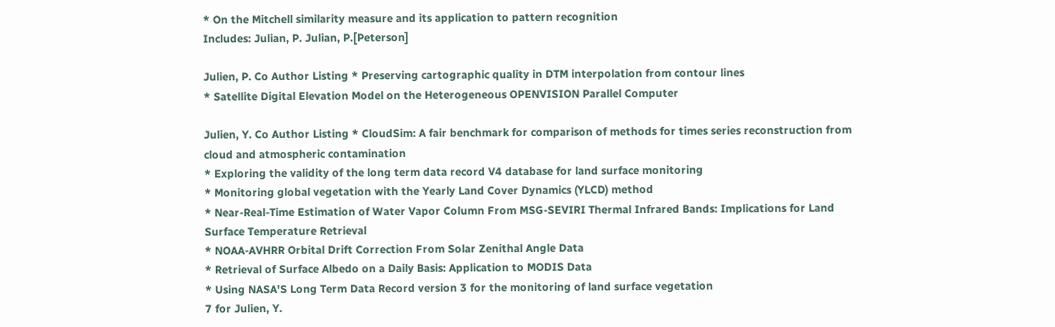* On the Mitchell similarity measure and its application to pattern recognition
Includes: Julian, P. Julian, P.[Peterson]

Julien, P. Co Author Listing * Preserving cartographic quality in DTM interpolation from contour lines
* Satellite Digital Elevation Model on the Heterogeneous OPENVISION Parallel Computer

Julien, Y. Co Author Listing * CloudSim: A fair benchmark for comparison of methods for times series reconstruction from cloud and atmospheric contamination
* Exploring the validity of the long term data record V4 database for land surface monitoring
* Monitoring global vegetation with the Yearly Land Cover Dynamics (YLCD) method
* Near-Real-Time Estimation of Water Vapor Column From MSG-SEVIRI Thermal Infrared Bands: Implications for Land Surface Temperature Retrieval
* NOAA-AVHRR Orbital Drift Correction From Solar Zenithal Angle Data
* Retrieval of Surface Albedo on a Daily Basis: Application to MODIS Data
* Using NASA'S Long Term Data Record version 3 for the monitoring of land surface vegetation
7 for Julien, Y.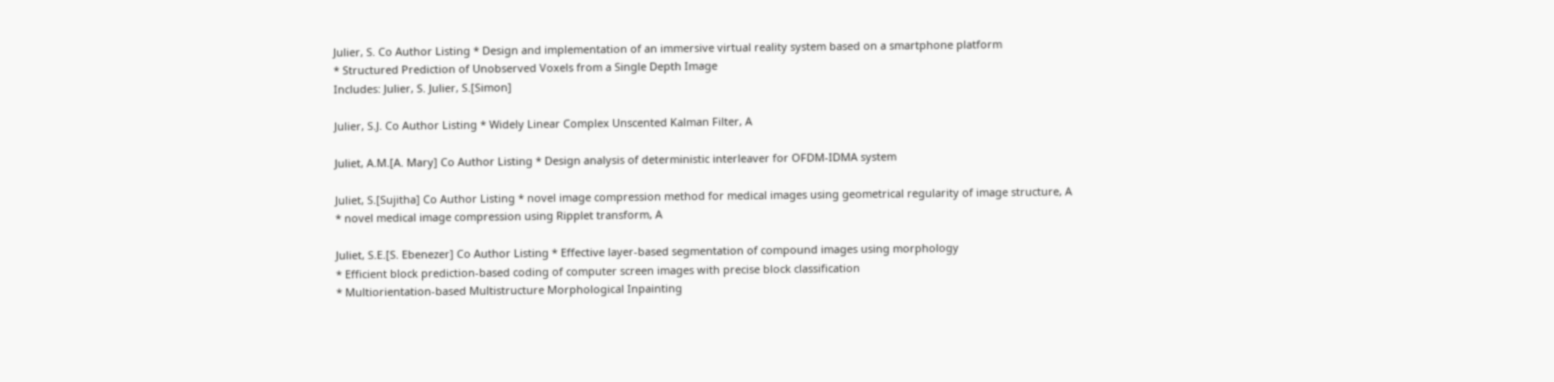Julier, S. Co Author Listing * Design and implementation of an immersive virtual reality system based on a smartphone platform
* Structured Prediction of Unobserved Voxels from a Single Depth Image
Includes: Julier, S. Julier, S.[Simon]

Julier, S.J. Co Author Listing * Widely Linear Complex Unscented Kalman Filter, A

Juliet, A.M.[A. Mary] Co Author Listing * Design analysis of deterministic interleaver for OFDM-IDMA system

Juliet, S.[Sujitha] Co Author Listing * novel image compression method for medical images using geometrical regularity of image structure, A
* novel medical image compression using Ripplet transform, A

Juliet, S.E.[S. Ebenezer] Co Author Listing * Effective layer-based segmentation of compound images using morphology
* Efficient block prediction-based coding of computer screen images with precise block classification
* Multiorientation-based Multistructure Morphological Inpainting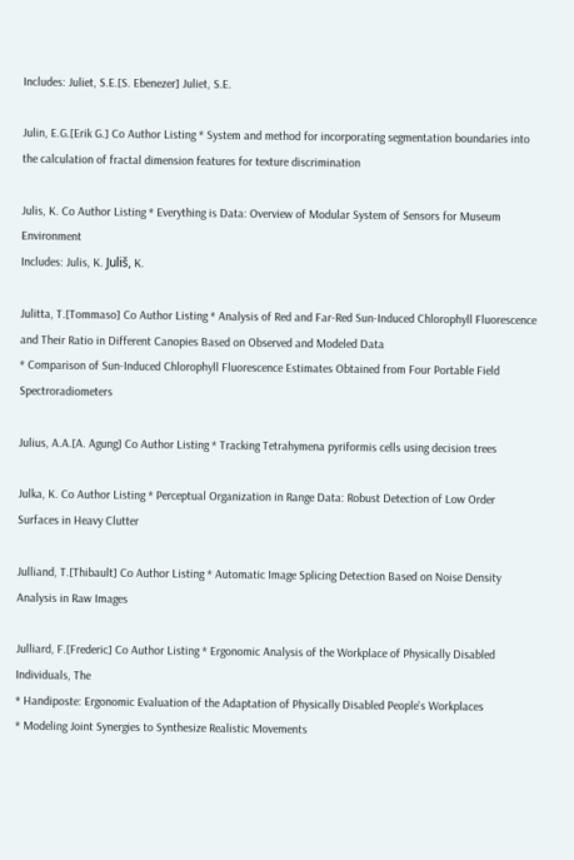Includes: Juliet, S.E.[S. Ebenezer] Juliet, S.E.

Julin, E.G.[Erik G.] Co Author Listing * System and method for incorporating segmentation boundaries into the calculation of fractal dimension features for texture discrimination

Julis, K. Co Author Listing * Everything is Data: Overview of Modular System of Sensors for Museum Environment
Includes: Julis, K. Juliš, K.

Julitta, T.[Tommaso] Co Author Listing * Analysis of Red and Far-Red Sun-Induced Chlorophyll Fluorescence and Their Ratio in Different Canopies Based on Observed and Modeled Data
* Comparison of Sun-Induced Chlorophyll Fluorescence Estimates Obtained from Four Portable Field Spectroradiometers

Julius, A.A.[A. Agung] Co Author Listing * Tracking Tetrahymena pyriformis cells using decision trees

Julka, K. Co Author Listing * Perceptual Organization in Range Data: Robust Detection of Low Order Surfaces in Heavy Clutter

Julliand, T.[Thibault] Co Author Listing * Automatic Image Splicing Detection Based on Noise Density Analysis in Raw Images

Julliard, F.[Frederic] Co Author Listing * Ergonomic Analysis of the Workplace of Physically Disabled Individuals, The
* Handiposte: Ergonomic Evaluation of the Adaptation of Physically Disabled People's Workplaces
* Modeling Joint Synergies to Synthesize Realistic Movements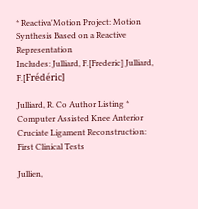* Reactiva'Motion Project: Motion Synthesis Based on a Reactive Representation
Includes: Julliard, F.[Frederic] Julliard, F.[Frédéric]

Julliard, R. Co Author Listing * Computer Assisted Knee Anterior Cruciate Ligament Reconstruction: First Clinical Tests

Jullien,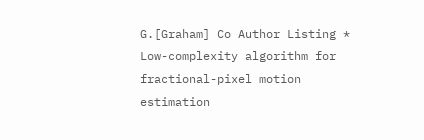G.[Graham] Co Author Listing * Low-complexity algorithm for fractional-pixel motion estimation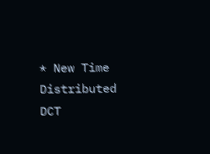* New Time Distributed DCT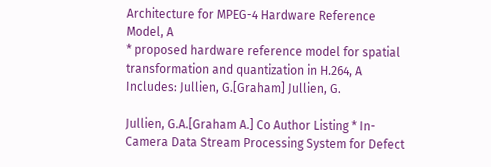Architecture for MPEG-4 Hardware Reference Model, A
* proposed hardware reference model for spatial transformation and quantization in H.264, A
Includes: Jullien, G.[Graham] Jullien, G.

Jullien, G.A.[Graham A.] Co Author Listing * In-Camera Data Stream Processing System for Defect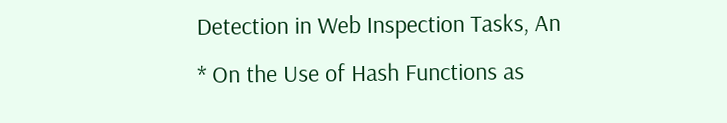Detection in Web Inspection Tasks, An
* On the Use of Hash Functions as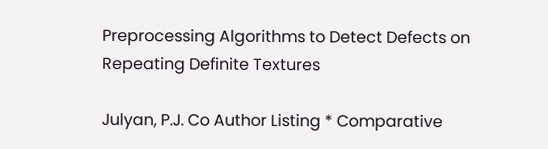Preprocessing Algorithms to Detect Defects on Repeating Definite Textures

Julyan, P.J. Co Author Listing * Comparative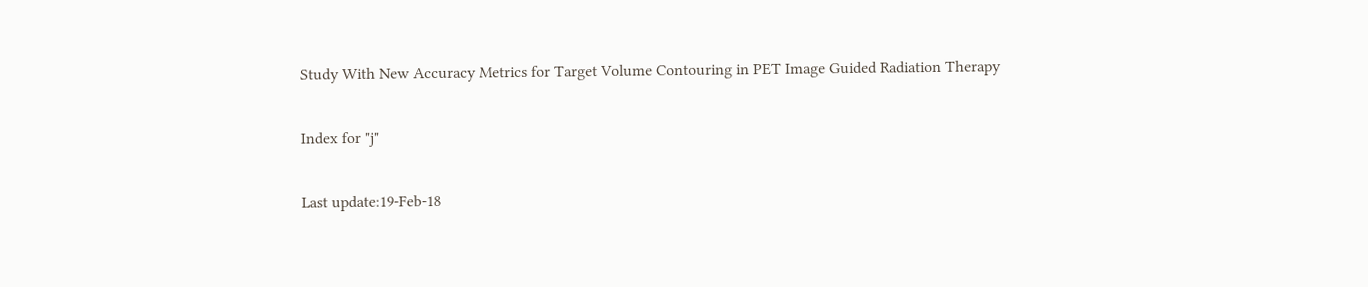Study With New Accuracy Metrics for Target Volume Contouring in PET Image Guided Radiation Therapy

Index for "j"

Last update:19-Feb-18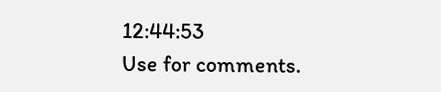12:44:53
Use for comments.